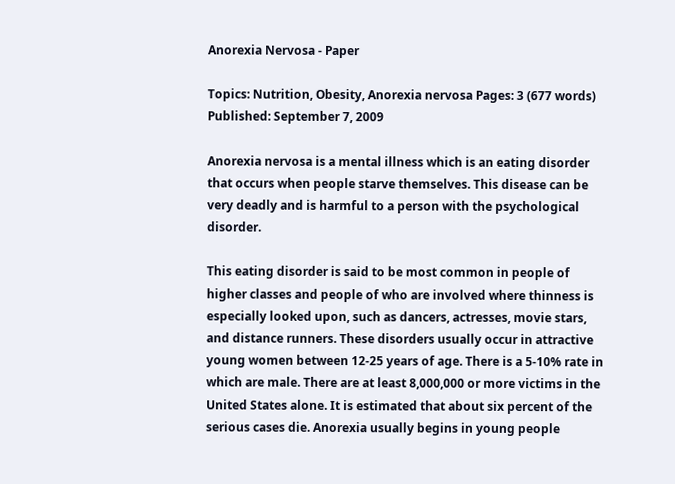Anorexia Nervosa - Paper

Topics: Nutrition, Obesity, Anorexia nervosa Pages: 3 (677 words) Published: September 7, 2009

Anorexia nervosa is a mental illness which is an eating disorder that occurs when people starve themselves. This disease can be very deadly and is harmful to a person with the psychological disorder.

This eating disorder is said to be most common in people of higher classes and people of who are involved where thinness is especially looked upon, such as dancers, actresses, movie stars, and distance runners. These disorders usually occur in attractive young women between 12-25 years of age. There is a 5-10% rate in which are male. There are at least 8,000,000 or more victims in the United States alone. It is estimated that about six percent of the serious cases die. Anorexia usually begins in young people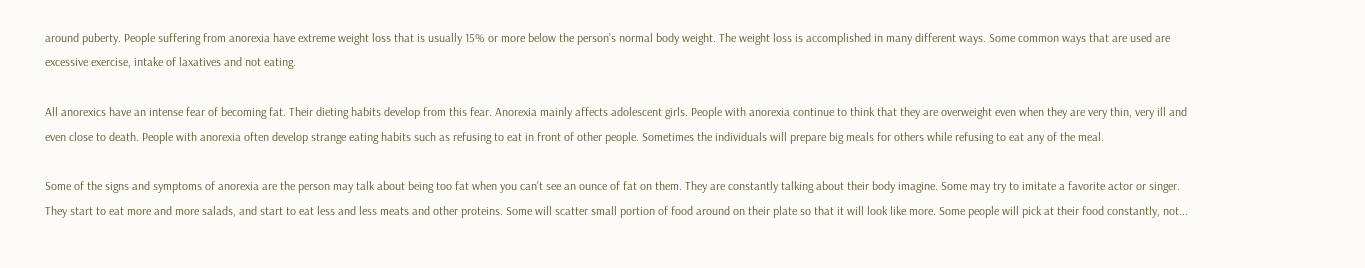around puberty. People suffering from anorexia have extreme weight loss that is usually 15% or more below the person’s normal body weight. The weight loss is accomplished in many different ways. Some common ways that are used are excessive exercise, intake of laxatives and not eating.

All anorexics have an intense fear of becoming fat. Their dieting habits develop from this fear. Anorexia mainly affects adolescent girls. People with anorexia continue to think that they are overweight even when they are very thin, very ill and even close to death. People with anorexia often develop strange eating habits such as refusing to eat in front of other people. Sometimes the individuals will prepare big meals for others while refusing to eat any of the meal.

Some of the signs and symptoms of anorexia are the person may talk about being too fat when you can't see an ounce of fat on them. They are constantly talking about their body imagine. Some may try to imitate a favorite actor or singer. They start to eat more and more salads, and start to eat less and less meats and other proteins. Some will scatter small portion of food around on their plate so that it will look like more. Some people will pick at their food constantly, not...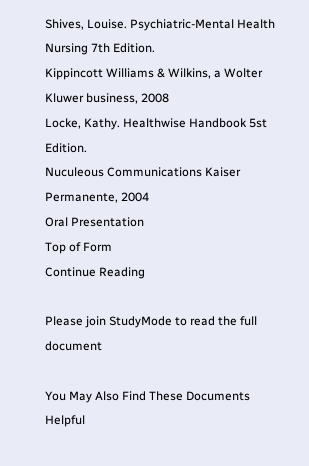Shives, Louise. Psychiatric-Mental Health Nursing 7th Edition.
Kippincott Williams & Wilkins, a Wolter Kluwer business, 2008
Locke, Kathy. Healthwise Handbook 5st Edition.
Nuculeous Communications Kaiser Permanente, 2004
Oral Presentation
Top of Form
Continue Reading

Please join StudyMode to read the full document

You May Also Find These Documents Helpful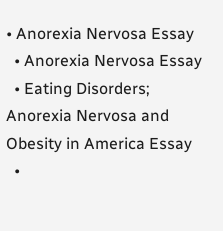• Anorexia Nervosa Essay
  • Anorexia Nervosa Essay
  • Eating Disorders; Anorexia Nervosa and Obesity in America Essay
  •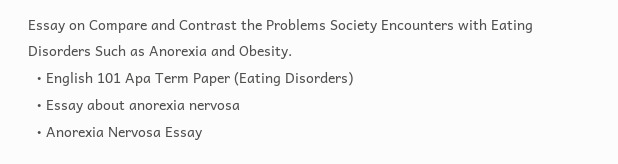Essay on Compare and Contrast the Problems Society Encounters with Eating Disorders Such as Anorexia and Obesity.
  • English 101 Apa Term Paper (Eating Disorders)
  • Essay about anorexia nervosa
  • Anorexia Nervosa Essay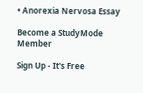• Anorexia Nervosa Essay

Become a StudyMode Member

Sign Up - It's Free